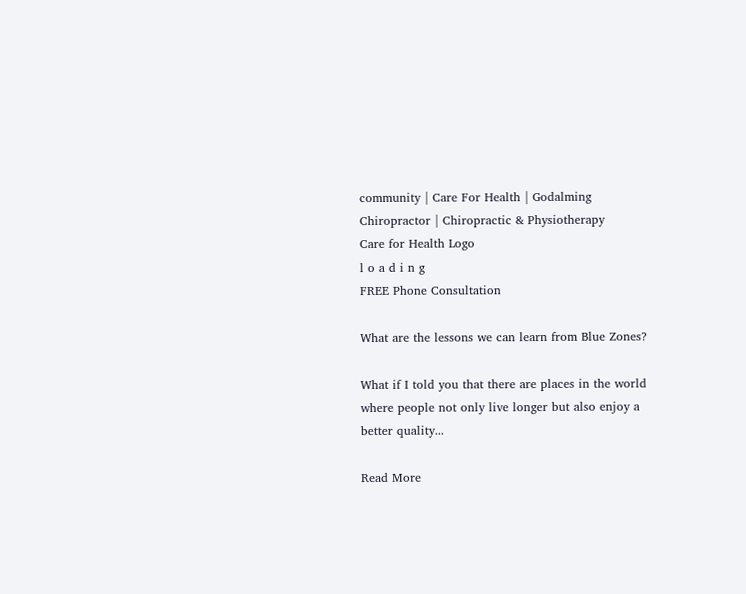community | Care For Health | Godalming Chiropractor | Chiropractic & Physiotherapy
Care for Health Logo
l o a d i n g
FREE Phone Consultation

What are the lessons we can learn from Blue Zones?

What if I told you that there are places in the world where people not only live longer but also enjoy a better quality...

Read More